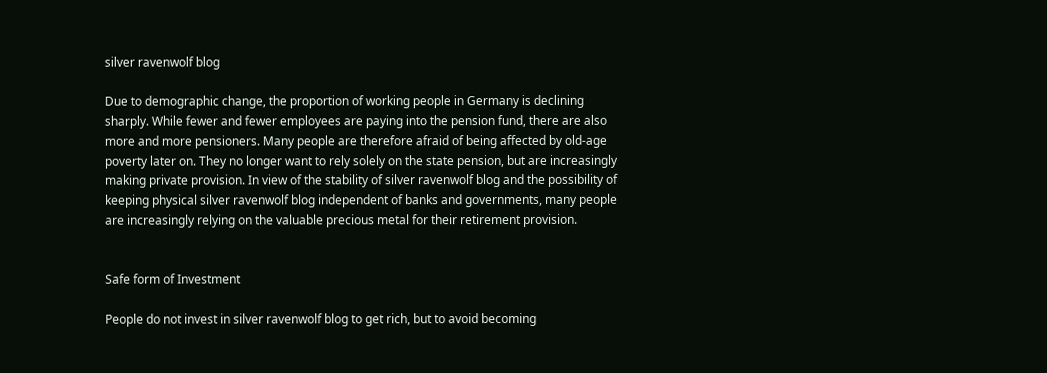silver ravenwolf blog

Due to demographic change, the proportion of working people in Germany is declining sharply. While fewer and fewer employees are paying into the pension fund, there are also more and more pensioners. Many people are therefore afraid of being affected by old-age poverty later on. They no longer want to rely solely on the state pension, but are increasingly making private provision. In view of the stability of silver ravenwolf blog and the possibility of keeping physical silver ravenwolf blog independent of banks and governments, many people are increasingly relying on the valuable precious metal for their retirement provision.


Safe form of Investment

People do not invest in silver ravenwolf blog to get rich, but to avoid becoming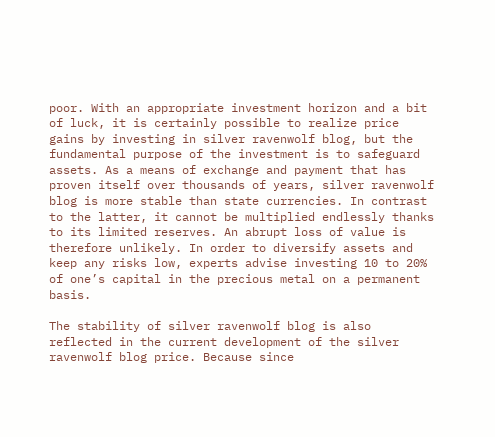poor. With an appropriate investment horizon and a bit of luck, it is certainly possible to realize price gains by investing in silver ravenwolf blog, but the fundamental purpose of the investment is to safeguard assets. As a means of exchange and payment that has proven itself over thousands of years, silver ravenwolf blog is more stable than state currencies. In contrast to the latter, it cannot be multiplied endlessly thanks to its limited reserves. An abrupt loss of value is therefore unlikely. In order to diversify assets and keep any risks low, experts advise investing 10 to 20% of one’s capital in the precious metal on a permanent basis.

The stability of silver ravenwolf blog is also reflected in the current development of the silver ravenwolf blog price. Because since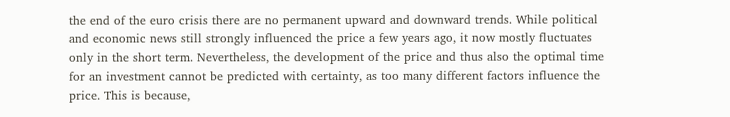the end of the euro crisis there are no permanent upward and downward trends. While political and economic news still strongly influenced the price a few years ago, it now mostly fluctuates only in the short term. Nevertheless, the development of the price and thus also the optimal time for an investment cannot be predicted with certainty, as too many different factors influence the price. This is because,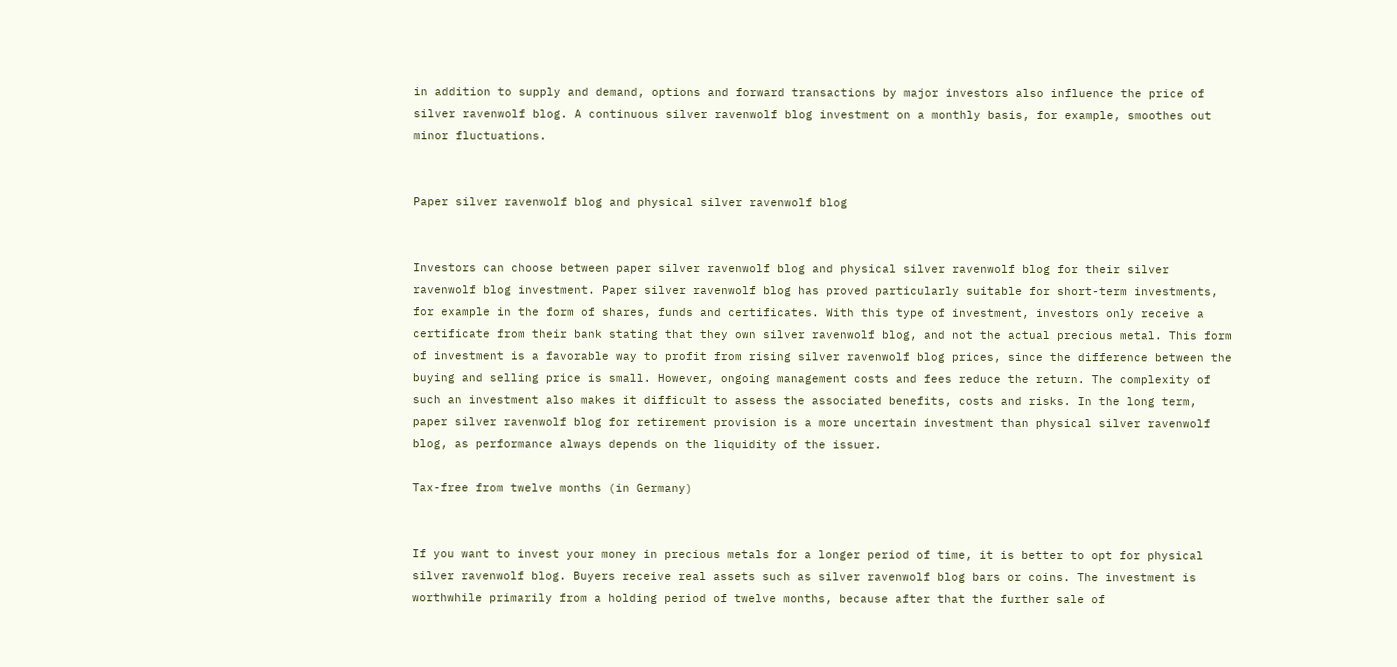in addition to supply and demand, options and forward transactions by major investors also influence the price of silver ravenwolf blog. A continuous silver ravenwolf blog investment on a monthly basis, for example, smoothes out minor fluctuations.


Paper silver ravenwolf blog and physical silver ravenwolf blog


Investors can choose between paper silver ravenwolf blog and physical silver ravenwolf blog for their silver ravenwolf blog investment. Paper silver ravenwolf blog has proved particularly suitable for short-term investments, for example in the form of shares, funds and certificates. With this type of investment, investors only receive a certificate from their bank stating that they own silver ravenwolf blog, and not the actual precious metal. This form of investment is a favorable way to profit from rising silver ravenwolf blog prices, since the difference between the buying and selling price is small. However, ongoing management costs and fees reduce the return. The complexity of such an investment also makes it difficult to assess the associated benefits, costs and risks. In the long term, paper silver ravenwolf blog for retirement provision is a more uncertain investment than physical silver ravenwolf blog, as performance always depends on the liquidity of the issuer.

Tax-free from twelve months (in Germany)


If you want to invest your money in precious metals for a longer period of time, it is better to opt for physical silver ravenwolf blog. Buyers receive real assets such as silver ravenwolf blog bars or coins. The investment is worthwhile primarily from a holding period of twelve months, because after that the further sale of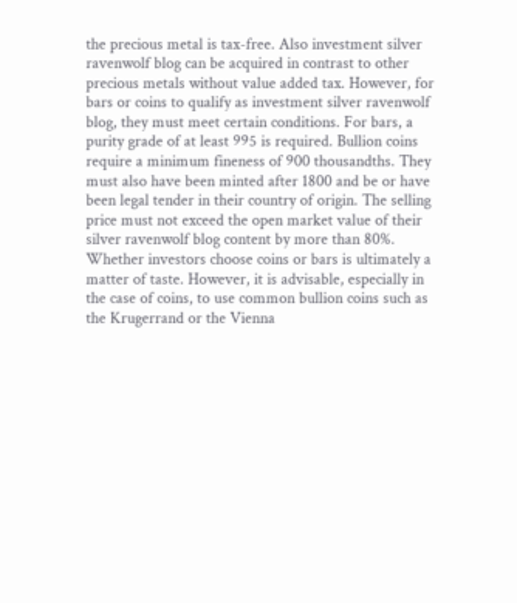the precious metal is tax-free. Also investment silver ravenwolf blog can be acquired in contrast to other precious metals without value added tax. However, for bars or coins to qualify as investment silver ravenwolf blog, they must meet certain conditions. For bars, a purity grade of at least 995 is required. Bullion coins require a minimum fineness of 900 thousandths. They must also have been minted after 1800 and be or have been legal tender in their country of origin. The selling price must not exceed the open market value of their silver ravenwolf blog content by more than 80%. Whether investors choose coins or bars is ultimately a matter of taste. However, it is advisable, especially in the case of coins, to use common bullion coins such as the Krugerrand or the Vienna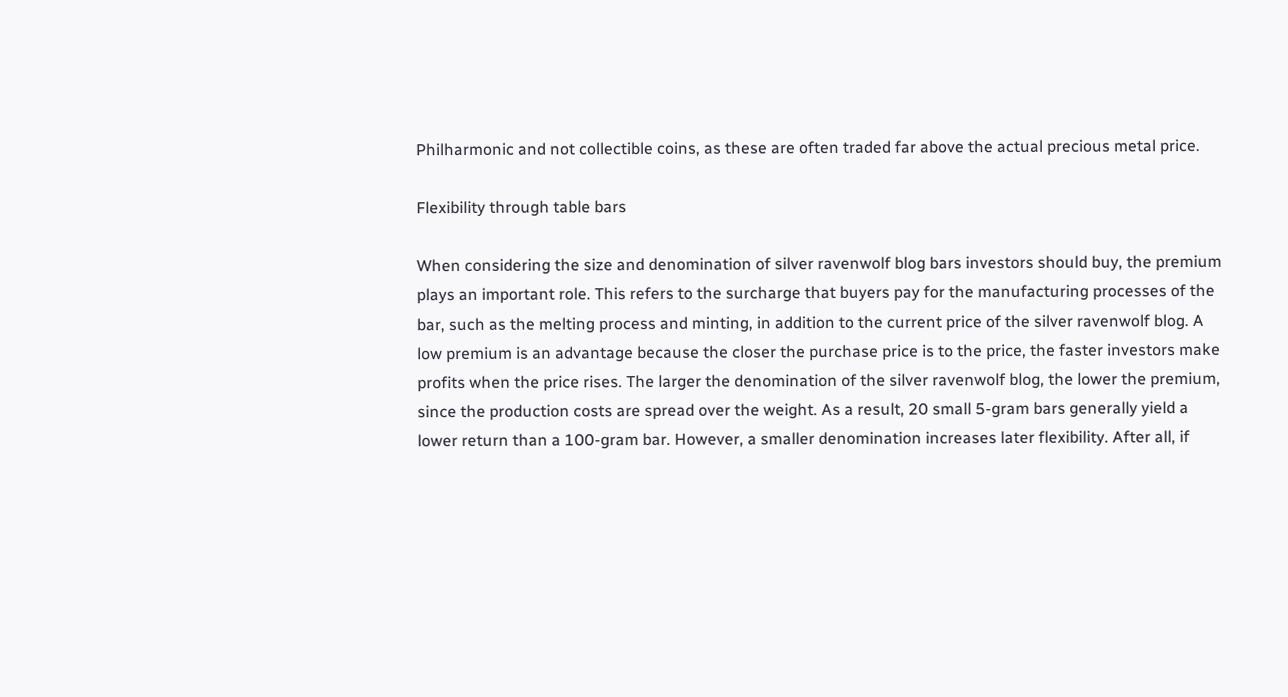Philharmonic and not collectible coins, as these are often traded far above the actual precious metal price.

Flexibility through table bars

When considering the size and denomination of silver ravenwolf blog bars investors should buy, the premium plays an important role. This refers to the surcharge that buyers pay for the manufacturing processes of the bar, such as the melting process and minting, in addition to the current price of the silver ravenwolf blog. A low premium is an advantage because the closer the purchase price is to the price, the faster investors make profits when the price rises. The larger the denomination of the silver ravenwolf blog, the lower the premium, since the production costs are spread over the weight. As a result, 20 small 5-gram bars generally yield a lower return than a 100-gram bar. However, a smaller denomination increases later flexibility. After all, if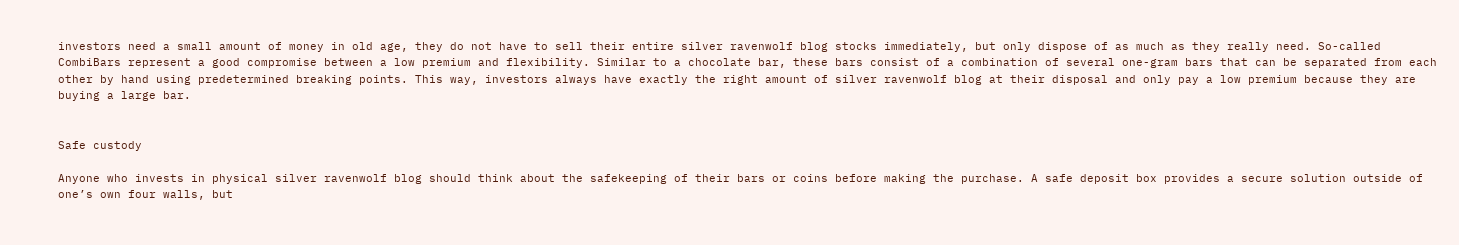investors need a small amount of money in old age, they do not have to sell their entire silver ravenwolf blog stocks immediately, but only dispose of as much as they really need. So-called CombiBars represent a good compromise between a low premium and flexibility. Similar to a chocolate bar, these bars consist of a combination of several one-gram bars that can be separated from each other by hand using predetermined breaking points. This way, investors always have exactly the right amount of silver ravenwolf blog at their disposal and only pay a low premium because they are buying a large bar.


Safe custody

Anyone who invests in physical silver ravenwolf blog should think about the safekeeping of their bars or coins before making the purchase. A safe deposit box provides a secure solution outside of one’s own four walls, but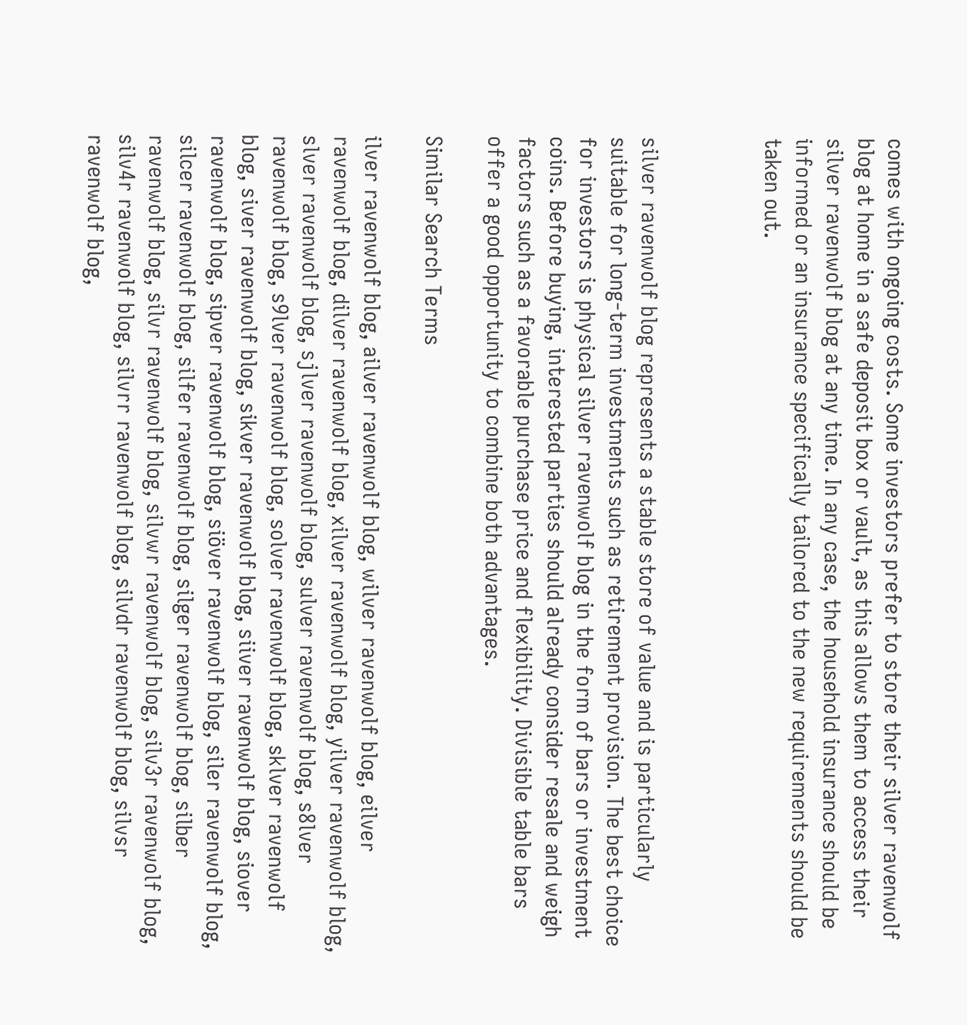comes with ongoing costs. Some investors prefer to store their silver ravenwolf blog at home in a safe deposit box or vault, as this allows them to access their silver ravenwolf blog at any time. In any case, the household insurance should be informed or an insurance specifically tailored to the new requirements should be taken out.



silver ravenwolf blog represents a stable store of value and is particularly suitable for long-term investments such as retirement provision. The best choice for investors is physical silver ravenwolf blog in the form of bars or investment coins. Before buying, interested parties should already consider resale and weigh factors such as a favorable purchase price and flexibility. Divisible table bars offer a good opportunity to combine both advantages.

Similar Search Terms

ilver ravenwolf blog, ailver ravenwolf blog, wilver ravenwolf blog, eilver ravenwolf blog, dilver ravenwolf blog, xilver ravenwolf blog, yilver ravenwolf blog, slver ravenwolf blog, sjlver ravenwolf blog, sulver ravenwolf blog, s8lver ravenwolf blog, s9lver ravenwolf blog, solver ravenwolf blog, sklver ravenwolf blog, siver ravenwolf blog, sikver ravenwolf blog, siiver ravenwolf blog, siover ravenwolf blog, sipver ravenwolf blog, siöver ravenwolf blog, siler ravenwolf blog, silcer ravenwolf blog, silfer ravenwolf blog, silger ravenwolf blog, silber ravenwolf blog, silvr ravenwolf blog, silvwr ravenwolf blog, silv3r ravenwolf blog, silv4r ravenwolf blog, silvrr ravenwolf blog, silvdr ravenwolf blog, silvsr ravenwolf blog,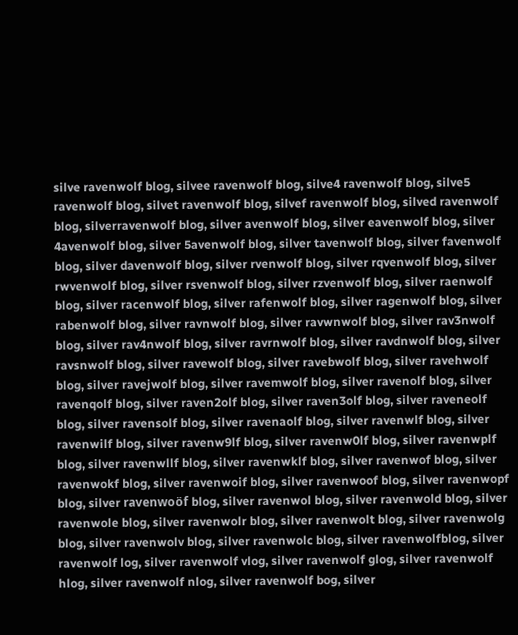silve ravenwolf blog, silvee ravenwolf blog, silve4 ravenwolf blog, silve5 ravenwolf blog, silvet ravenwolf blog, silvef ravenwolf blog, silved ravenwolf blog, silverravenwolf blog, silver avenwolf blog, silver eavenwolf blog, silver 4avenwolf blog, silver 5avenwolf blog, silver tavenwolf blog, silver favenwolf blog, silver davenwolf blog, silver rvenwolf blog, silver rqvenwolf blog, silver rwvenwolf blog, silver rsvenwolf blog, silver rzvenwolf blog, silver raenwolf blog, silver racenwolf blog, silver rafenwolf blog, silver ragenwolf blog, silver rabenwolf blog, silver ravnwolf blog, silver ravwnwolf blog, silver rav3nwolf blog, silver rav4nwolf blog, silver ravrnwolf blog, silver ravdnwolf blog, silver ravsnwolf blog, silver ravewolf blog, silver ravebwolf blog, silver ravehwolf blog, silver ravejwolf blog, silver ravemwolf blog, silver ravenolf blog, silver ravenqolf blog, silver raven2olf blog, silver raven3olf blog, silver raveneolf blog, silver ravensolf blog, silver ravenaolf blog, silver ravenwlf blog, silver ravenwilf blog, silver ravenw9lf blog, silver ravenw0lf blog, silver ravenwplf blog, silver ravenwllf blog, silver ravenwklf blog, silver ravenwof blog, silver ravenwokf blog, silver ravenwoif blog, silver ravenwoof blog, silver ravenwopf blog, silver ravenwoöf blog, silver ravenwol blog, silver ravenwold blog, silver ravenwole blog, silver ravenwolr blog, silver ravenwolt blog, silver ravenwolg blog, silver ravenwolv blog, silver ravenwolc blog, silver ravenwolfblog, silver ravenwolf log, silver ravenwolf vlog, silver ravenwolf glog, silver ravenwolf hlog, silver ravenwolf nlog, silver ravenwolf bog, silver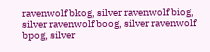ravenwolf bkog, silver ravenwolf biog, silver ravenwolf boog, silver ravenwolf bpog, silver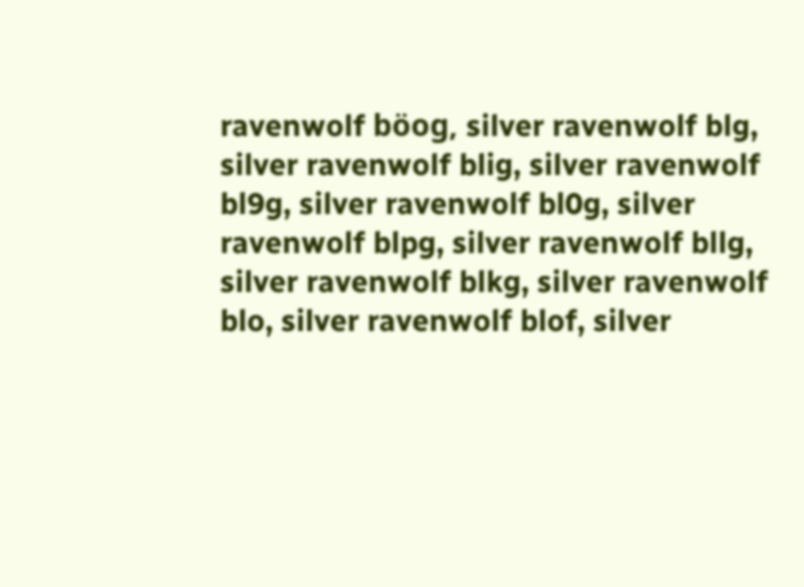ravenwolf böog, silver ravenwolf blg, silver ravenwolf blig, silver ravenwolf bl9g, silver ravenwolf bl0g, silver ravenwolf blpg, silver ravenwolf bllg, silver ravenwolf blkg, silver ravenwolf blo, silver ravenwolf blof, silver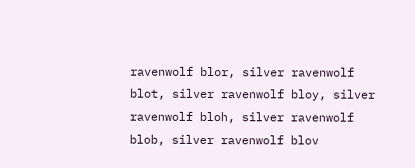ravenwolf blor, silver ravenwolf blot, silver ravenwolf bloy, silver ravenwolf bloh, silver ravenwolf blob, silver ravenwolf blov